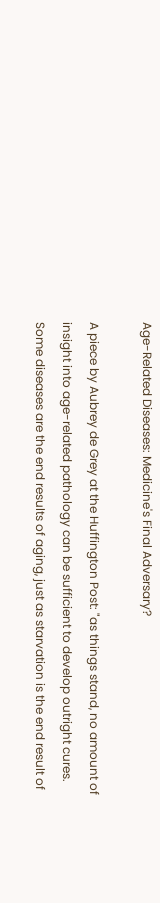Age-Related Diseases: Medicine's Final Adversary?

A piece by Aubrey de Grey at the Huffington Post: "as things stand, no amount of insight into age-related pathology can be sufficient to develop outright cures. Some diseases are the end results of aging, just as starvation is the end result of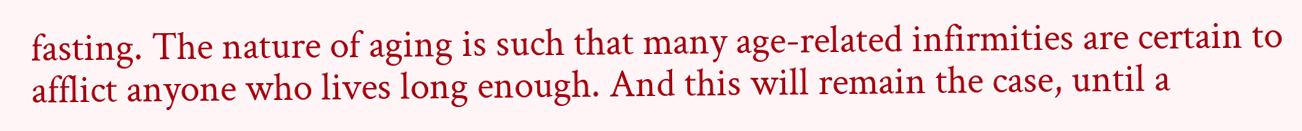fasting. The nature of aging is such that many age-related infirmities are certain to afflict anyone who lives long enough. And this will remain the case, until a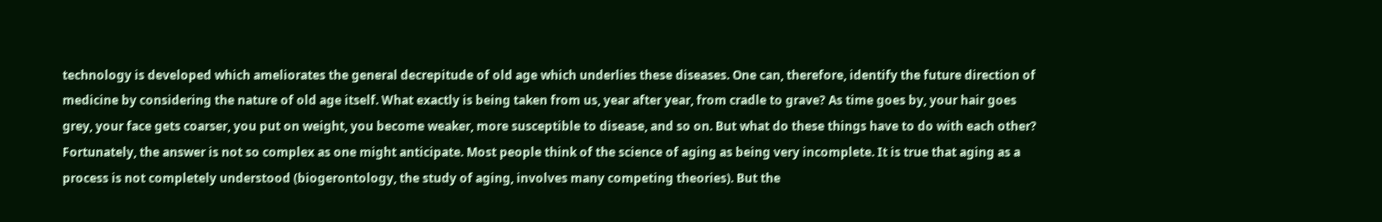technology is developed which ameliorates the general decrepitude of old age which underlies these diseases. One can, therefore, identify the future direction of medicine by considering the nature of old age itself. What exactly is being taken from us, year after year, from cradle to grave? As time goes by, your hair goes grey, your face gets coarser, you put on weight, you become weaker, more susceptible to disease, and so on. But what do these things have to do with each other? Fortunately, the answer is not so complex as one might anticipate. Most people think of the science of aging as being very incomplete. It is true that aging as a process is not completely understood (biogerontology, the study of aging, involves many competing theories). But the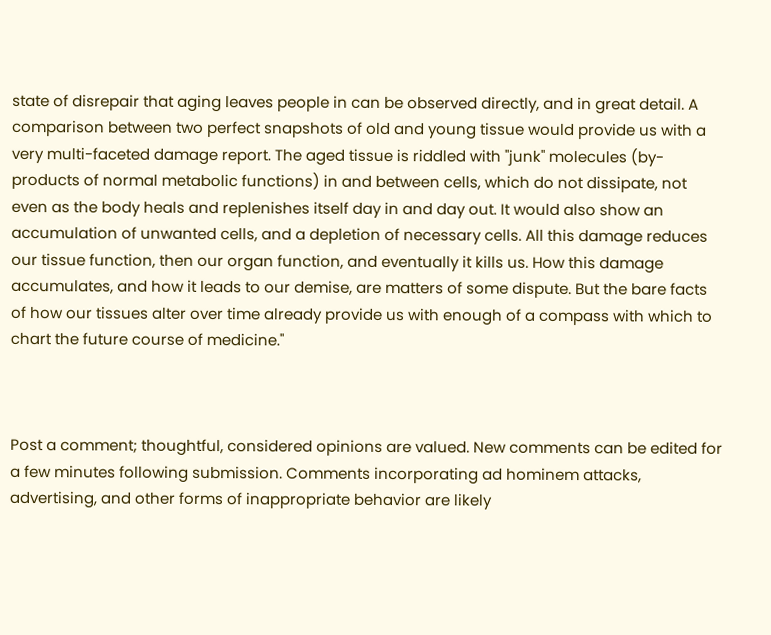state of disrepair that aging leaves people in can be observed directly, and in great detail. A comparison between two perfect snapshots of old and young tissue would provide us with a very multi-faceted damage report. The aged tissue is riddled with "junk" molecules (by-products of normal metabolic functions) in and between cells, which do not dissipate, not even as the body heals and replenishes itself day in and day out. It would also show an accumulation of unwanted cells, and a depletion of necessary cells. All this damage reduces our tissue function, then our organ function, and eventually it kills us. How this damage accumulates, and how it leads to our demise, are matters of some dispute. But the bare facts of how our tissues alter over time already provide us with enough of a compass with which to chart the future course of medicine."



Post a comment; thoughtful, considered opinions are valued. New comments can be edited for a few minutes following submission. Comments incorporating ad hominem attacks, advertising, and other forms of inappropriate behavior are likely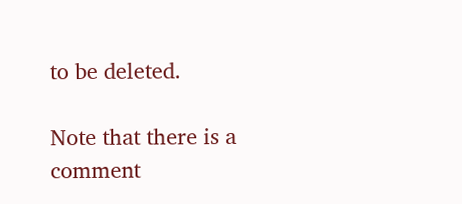to be deleted.

Note that there is a comment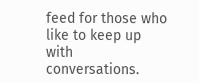feed for those who like to keep up with conversations.